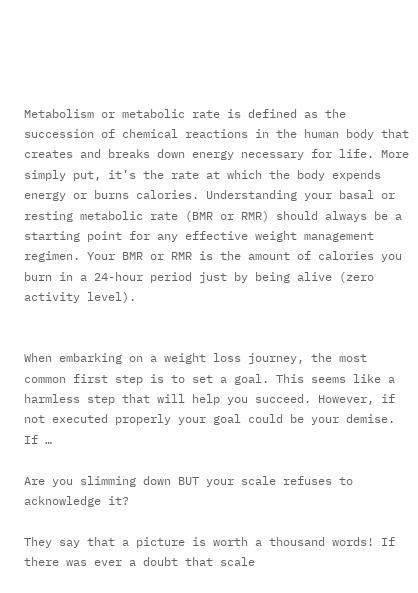Metabolism or metabolic rate is defined as the succession of chemical reactions in the human body that creates and breaks down energy necessary for life. More simply put, it’s the rate at which the body expends energy or burns calories. Understanding your basal or resting metabolic rate (BMR or RMR) should always be a starting point for any effective weight management regimen. Your BMR or RMR is the amount of calories you burn in a 24-hour period just by being alive (zero activity level).


When embarking on a weight loss journey, the most common first step is to set a goal. This seems like a harmless step that will help you succeed. However, if not executed properly your goal could be your demise. If …

Are you slimming down BUT your scale refuses to acknowledge it?

They say that a picture is worth a thousand words! If there was ever a doubt that scale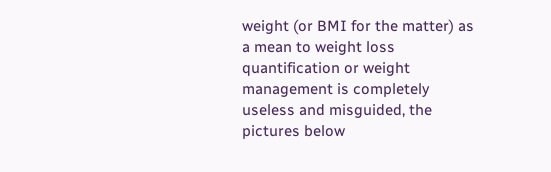weight (or BMI for the matter) as a mean to weight loss quantification or weight management is completely useless and misguided, the pictures below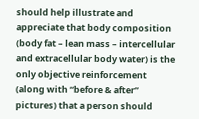should help illustrate and appreciate that body composition (body fat – lean mass – intercellular and extracellular body water) is the only objective reinforcement (along with “before & after” pictures) that a person should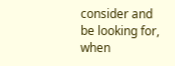consider and be looking for, when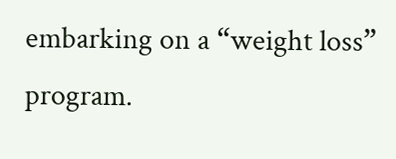embarking on a “weight loss” program.